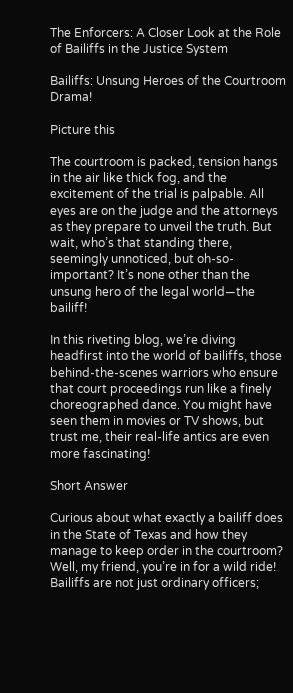The Enforcers: A Closer Look at the Role of Bailiffs in the Justice System

Bailiffs: Unsung Heroes of the Courtroom Drama!

Picture this

The courtroom is packed, tension hangs in the air like thick fog, and the excitement of the trial is palpable. All eyes are on the judge and the attorneys as they prepare to unveil the truth. But wait, who’s that standing there, seemingly unnoticed, but oh-so-important? It’s none other than the unsung hero of the legal world—the bailiff!

In this riveting blog, we’re diving headfirst into the world of bailiffs, those behind-the-scenes warriors who ensure that court proceedings run like a finely choreographed dance. You might have seen them in movies or TV shows, but trust me, their real-life antics are even more fascinating!

Short Answer

Curious about what exactly a bailiff does in the State of Texas and how they manage to keep order in the courtroom? Well, my friend, you’re in for a wild ride! Bailiffs are not just ordinary officers;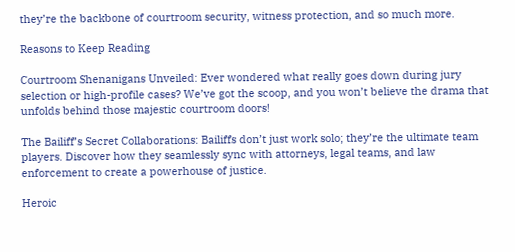they’re the backbone of courtroom security, witness protection, and so much more.

Reasons to Keep Reading

Courtroom Shenanigans Unveiled: Ever wondered what really goes down during jury selection or high-profile cases? We’ve got the scoop, and you won’t believe the drama that unfolds behind those majestic courtroom doors!

The Bailiff’s Secret Collaborations: Bailiffs don’t just work solo; they’re the ultimate team players. Discover how they seamlessly sync with attorneys, legal teams, and law enforcement to create a powerhouse of justice.

Heroic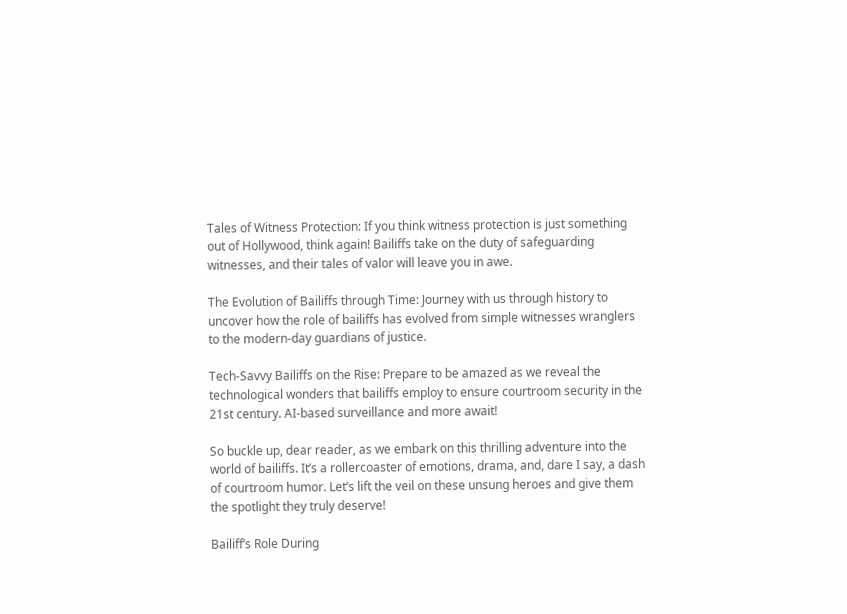Tales of Witness Protection: If you think witness protection is just something out of Hollywood, think again! Bailiffs take on the duty of safeguarding witnesses, and their tales of valor will leave you in awe.

The Evolution of Bailiffs through Time: Journey with us through history to uncover how the role of bailiffs has evolved from simple witnesses wranglers to the modern-day guardians of justice.

Tech-Savvy Bailiffs on the Rise: Prepare to be amazed as we reveal the technological wonders that bailiffs employ to ensure courtroom security in the 21st century. AI-based surveillance and more await!

So buckle up, dear reader, as we embark on this thrilling adventure into the world of bailiffs. It’s a rollercoaster of emotions, drama, and, dare I say, a dash of courtroom humor. Let’s lift the veil on these unsung heroes and give them the spotlight they truly deserve!

Bailiff’s Role During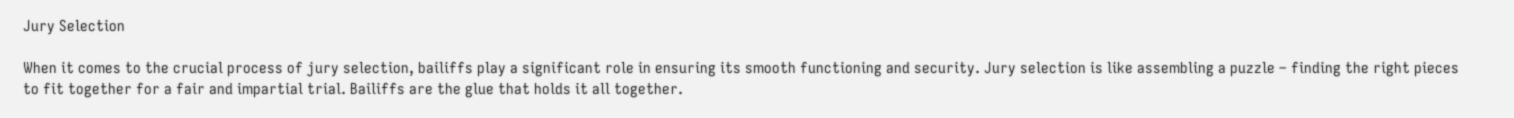Jury Selection

When it comes to the crucial process of jury selection, bailiffs play a significant role in ensuring its smooth functioning and security. Jury selection is like assembling a puzzle – finding the right pieces to fit together for a fair and impartial trial. Bailiffs are the glue that holds it all together.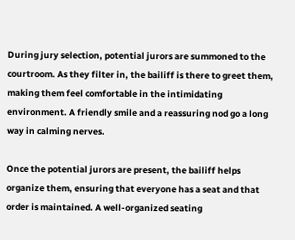During jury selection, potential jurors are summoned to the courtroom. As they filter in, the bailiff is there to greet them, making them feel comfortable in the intimidating environment. A friendly smile and a reassuring nod go a long way in calming nerves.

Once the potential jurors are present, the bailiff helps organize them, ensuring that everyone has a seat and that order is maintained. A well-organized seating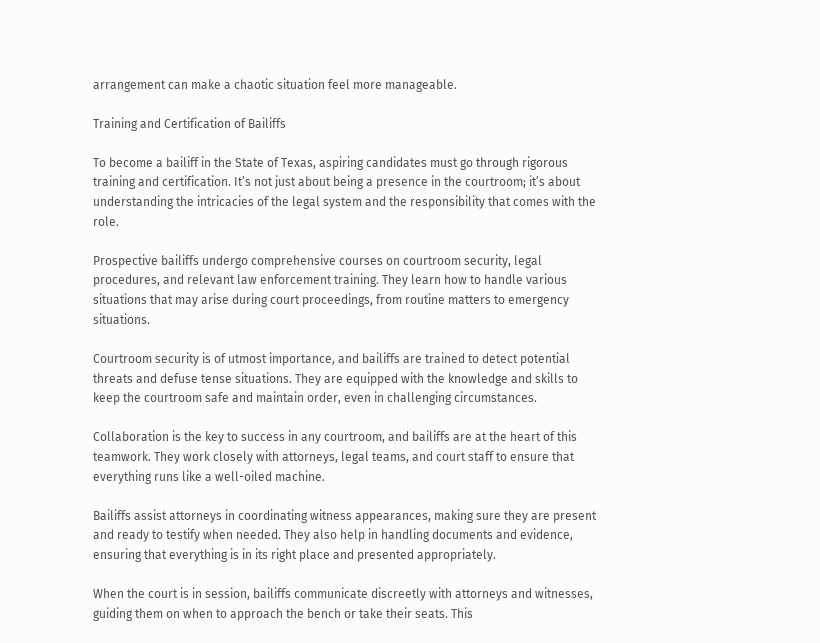arrangement can make a chaotic situation feel more manageable.

Training and Certification of Bailiffs

To become a bailiff in the State of Texas, aspiring candidates must go through rigorous training and certification. It’s not just about being a presence in the courtroom; it’s about understanding the intricacies of the legal system and the responsibility that comes with the role.

Prospective bailiffs undergo comprehensive courses on courtroom security, legal procedures, and relevant law enforcement training. They learn how to handle various situations that may arise during court proceedings, from routine matters to emergency situations.

Courtroom security is of utmost importance, and bailiffs are trained to detect potential threats and defuse tense situations. They are equipped with the knowledge and skills to keep the courtroom safe and maintain order, even in challenging circumstances.

Collaboration is the key to success in any courtroom, and bailiffs are at the heart of this teamwork. They work closely with attorneys, legal teams, and court staff to ensure that everything runs like a well-oiled machine.

Bailiffs assist attorneys in coordinating witness appearances, making sure they are present and ready to testify when needed. They also help in handling documents and evidence, ensuring that everything is in its right place and presented appropriately.

When the court is in session, bailiffs communicate discreetly with attorneys and witnesses, guiding them on when to approach the bench or take their seats. This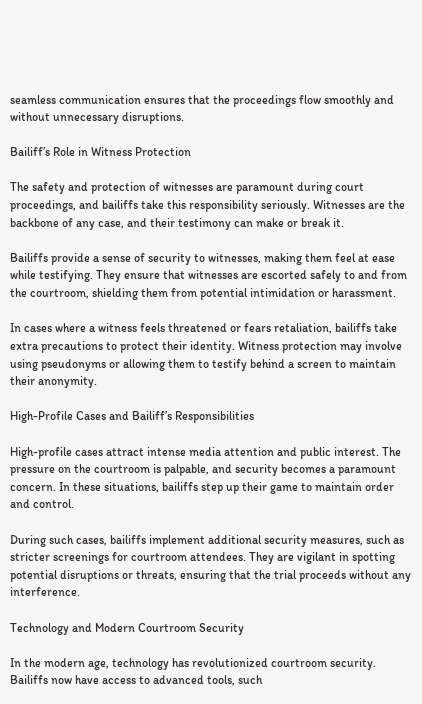seamless communication ensures that the proceedings flow smoothly and without unnecessary disruptions.

Bailiff’s Role in Witness Protection

The safety and protection of witnesses are paramount during court proceedings, and bailiffs take this responsibility seriously. Witnesses are the backbone of any case, and their testimony can make or break it.

Bailiffs provide a sense of security to witnesses, making them feel at ease while testifying. They ensure that witnesses are escorted safely to and from the courtroom, shielding them from potential intimidation or harassment.

In cases where a witness feels threatened or fears retaliation, bailiffs take extra precautions to protect their identity. Witness protection may involve using pseudonyms or allowing them to testify behind a screen to maintain their anonymity.

High-Profile Cases and Bailiff’s Responsibilities

High-profile cases attract intense media attention and public interest. The pressure on the courtroom is palpable, and security becomes a paramount concern. In these situations, bailiffs step up their game to maintain order and control.

During such cases, bailiffs implement additional security measures, such as stricter screenings for courtroom attendees. They are vigilant in spotting potential disruptions or threats, ensuring that the trial proceeds without any interference.

Technology and Modern Courtroom Security

In the modern age, technology has revolutionized courtroom security. Bailiffs now have access to advanced tools, such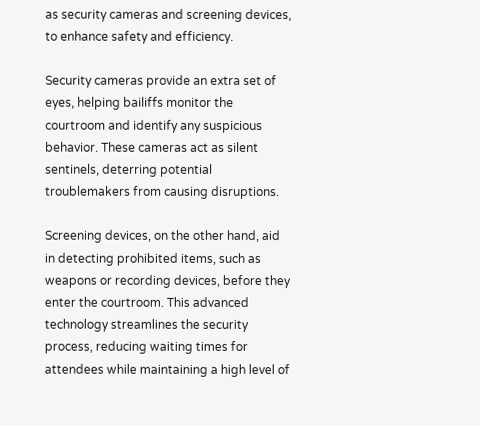as security cameras and screening devices, to enhance safety and efficiency.

Security cameras provide an extra set of eyes, helping bailiffs monitor the courtroom and identify any suspicious behavior. These cameras act as silent sentinels, deterring potential troublemakers from causing disruptions.

Screening devices, on the other hand, aid in detecting prohibited items, such as weapons or recording devices, before they enter the courtroom. This advanced technology streamlines the security process, reducing waiting times for attendees while maintaining a high level of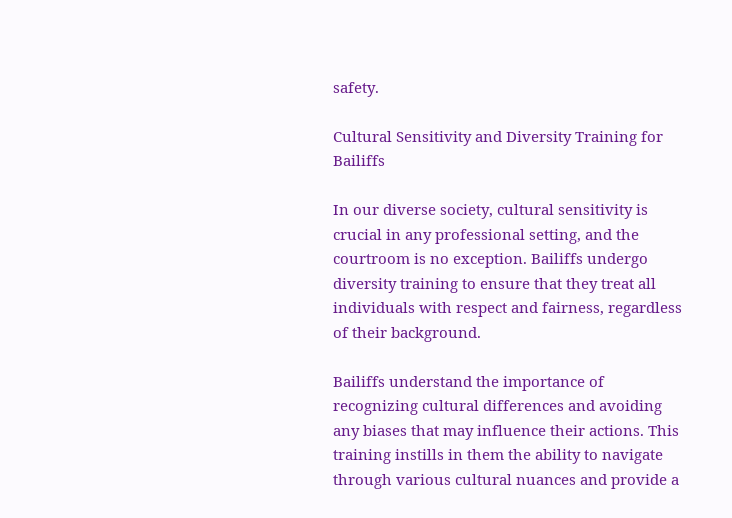safety.

Cultural Sensitivity and Diversity Training for Bailiffs

In our diverse society, cultural sensitivity is crucial in any professional setting, and the courtroom is no exception. Bailiffs undergo diversity training to ensure that they treat all individuals with respect and fairness, regardless of their background.

Bailiffs understand the importance of recognizing cultural differences and avoiding any biases that may influence their actions. This training instills in them the ability to navigate through various cultural nuances and provide a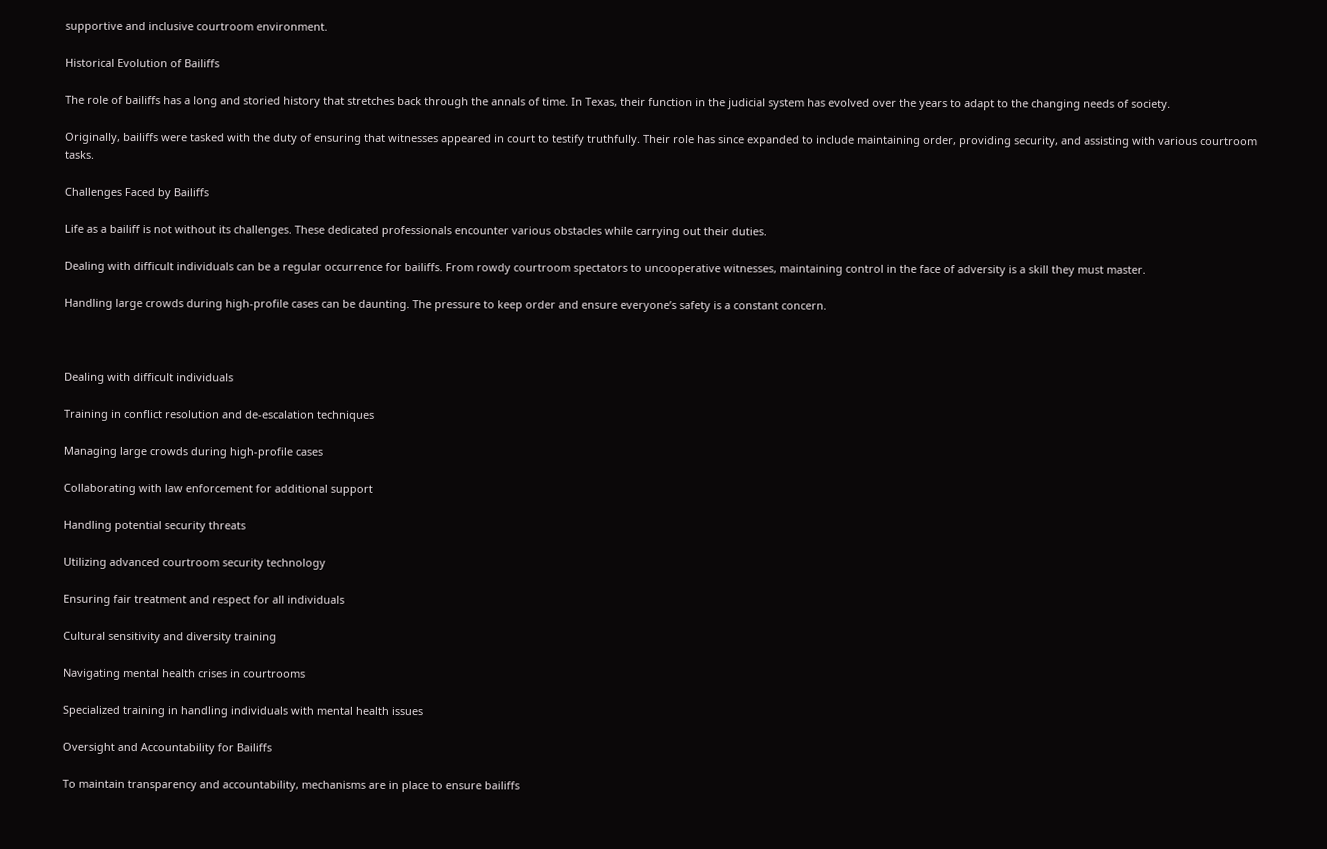supportive and inclusive courtroom environment.

Historical Evolution of Bailiffs

The role of bailiffs has a long and storied history that stretches back through the annals of time. In Texas, their function in the judicial system has evolved over the years to adapt to the changing needs of society.

Originally, bailiffs were tasked with the duty of ensuring that witnesses appeared in court to testify truthfully. Their role has since expanded to include maintaining order, providing security, and assisting with various courtroom tasks.

Challenges Faced by Bailiffs

Life as a bailiff is not without its challenges. These dedicated professionals encounter various obstacles while carrying out their duties.

Dealing with difficult individuals can be a regular occurrence for bailiffs. From rowdy courtroom spectators to uncooperative witnesses, maintaining control in the face of adversity is a skill they must master.

Handling large crowds during high-profile cases can be daunting. The pressure to keep order and ensure everyone’s safety is a constant concern.



Dealing with difficult individuals

Training in conflict resolution and de-escalation techniques

Managing large crowds during high-profile cases

Collaborating with law enforcement for additional support

Handling potential security threats

Utilizing advanced courtroom security technology

Ensuring fair treatment and respect for all individuals

Cultural sensitivity and diversity training

Navigating mental health crises in courtrooms

Specialized training in handling individuals with mental health issues

Oversight and Accountability for Bailiffs

To maintain transparency and accountability, mechanisms are in place to ensure bailiffs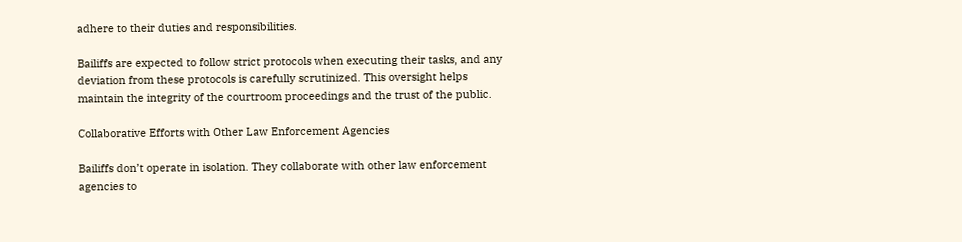adhere to their duties and responsibilities.

Bailiffs are expected to follow strict protocols when executing their tasks, and any deviation from these protocols is carefully scrutinized. This oversight helps maintain the integrity of the courtroom proceedings and the trust of the public.

Collaborative Efforts with Other Law Enforcement Agencies

Bailiffs don’t operate in isolation. They collaborate with other law enforcement agencies to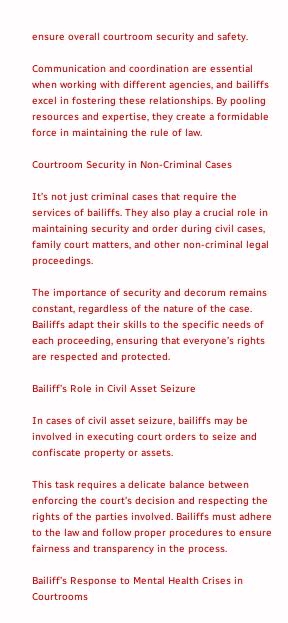ensure overall courtroom security and safety.

Communication and coordination are essential when working with different agencies, and bailiffs excel in fostering these relationships. By pooling resources and expertise, they create a formidable force in maintaining the rule of law.

Courtroom Security in Non-Criminal Cases

It’s not just criminal cases that require the services of bailiffs. They also play a crucial role in maintaining security and order during civil cases, family court matters, and other non-criminal legal proceedings.

The importance of security and decorum remains constant, regardless of the nature of the case. Bailiffs adapt their skills to the specific needs of each proceeding, ensuring that everyone’s rights are respected and protected.

Bailiff’s Role in Civil Asset Seizure

In cases of civil asset seizure, bailiffs may be involved in executing court orders to seize and confiscate property or assets.

This task requires a delicate balance between enforcing the court’s decision and respecting the rights of the parties involved. Bailiffs must adhere to the law and follow proper procedures to ensure fairness and transparency in the process.

Bailiff’s Response to Mental Health Crises in Courtrooms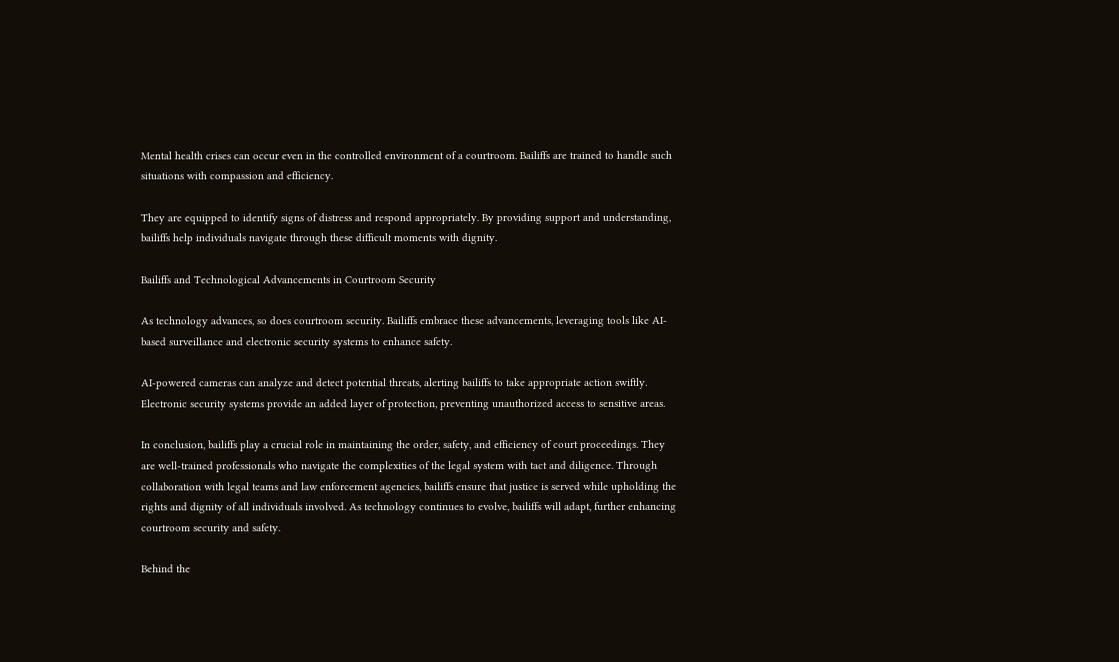Mental health crises can occur even in the controlled environment of a courtroom. Bailiffs are trained to handle such situations with compassion and efficiency.

They are equipped to identify signs of distress and respond appropriately. By providing support and understanding, bailiffs help individuals navigate through these difficult moments with dignity.

Bailiffs and Technological Advancements in Courtroom Security

As technology advances, so does courtroom security. Bailiffs embrace these advancements, leveraging tools like AI-based surveillance and electronic security systems to enhance safety.

AI-powered cameras can analyze and detect potential threats, alerting bailiffs to take appropriate action swiftly. Electronic security systems provide an added layer of protection, preventing unauthorized access to sensitive areas.

In conclusion, bailiffs play a crucial role in maintaining the order, safety, and efficiency of court proceedings. They are well-trained professionals who navigate the complexities of the legal system with tact and diligence. Through collaboration with legal teams and law enforcement agencies, bailiffs ensure that justice is served while upholding the rights and dignity of all individuals involved. As technology continues to evolve, bailiffs will adapt, further enhancing courtroom security and safety.

Behind the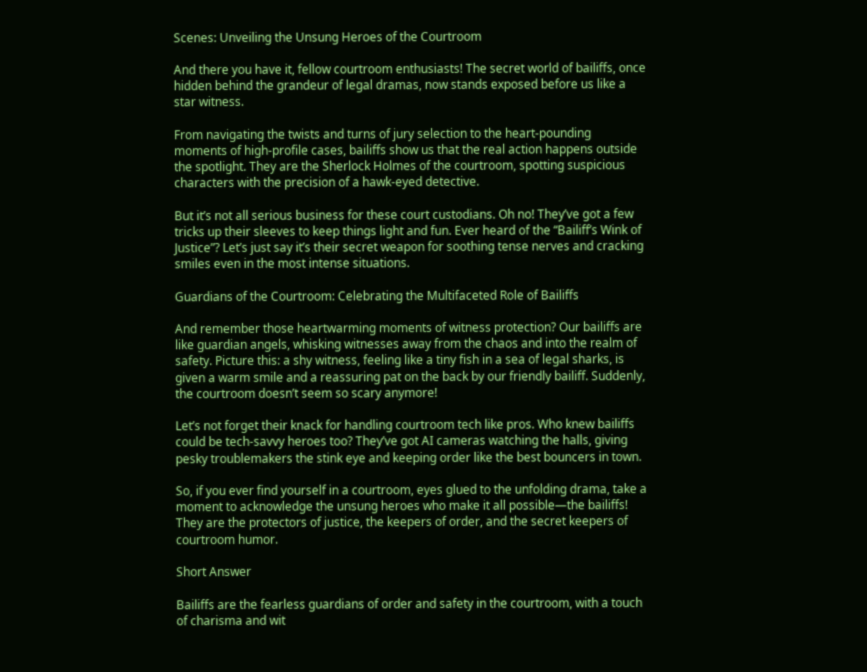Scenes: Unveiling the Unsung Heroes of the Courtroom

And there you have it, fellow courtroom enthusiasts! The secret world of bailiffs, once hidden behind the grandeur of legal dramas, now stands exposed before us like a star witness.

From navigating the twists and turns of jury selection to the heart-pounding moments of high-profile cases, bailiffs show us that the real action happens outside the spotlight. They are the Sherlock Holmes of the courtroom, spotting suspicious characters with the precision of a hawk-eyed detective.

But it’s not all serious business for these court custodians. Oh no! They’ve got a few tricks up their sleeves to keep things light and fun. Ever heard of the “Bailiff’s Wink of Justice”? Let’s just say it’s their secret weapon for soothing tense nerves and cracking smiles even in the most intense situations.

Guardians of the Courtroom: Celebrating the Multifaceted Role of Bailiffs

And remember those heartwarming moments of witness protection? Our bailiffs are like guardian angels, whisking witnesses away from the chaos and into the realm of safety. Picture this: a shy witness, feeling like a tiny fish in a sea of legal sharks, is given a warm smile and a reassuring pat on the back by our friendly bailiff. Suddenly, the courtroom doesn’t seem so scary anymore!

Let’s not forget their knack for handling courtroom tech like pros. Who knew bailiffs could be tech-savvy heroes too? They’ve got AI cameras watching the halls, giving pesky troublemakers the stink eye and keeping order like the best bouncers in town.

So, if you ever find yourself in a courtroom, eyes glued to the unfolding drama, take a moment to acknowledge the unsung heroes who make it all possible—the bailiffs! They are the protectors of justice, the keepers of order, and the secret keepers of courtroom humor.

Short Answer

Bailiffs are the fearless guardians of order and safety in the courtroom, with a touch of charisma and wit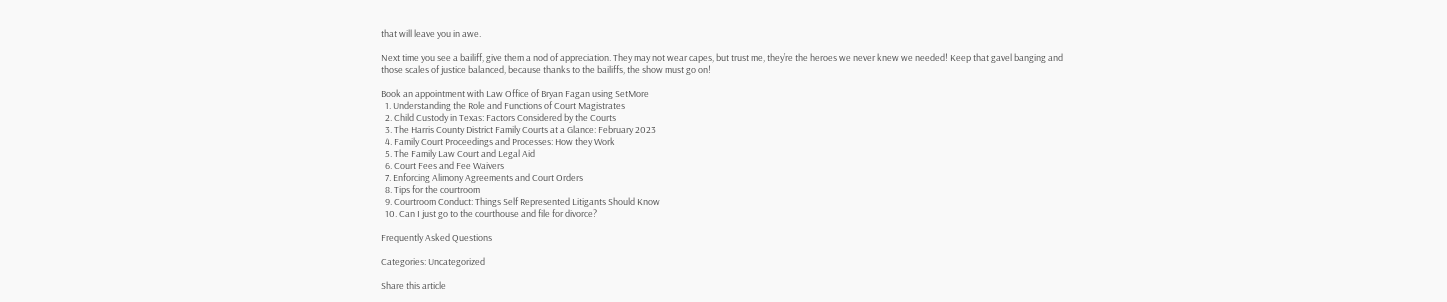that will leave you in awe.

Next time you see a bailiff, give them a nod of appreciation. They may not wear capes, but trust me, they’re the heroes we never knew we needed! Keep that gavel banging and those scales of justice balanced, because thanks to the bailiffs, the show must go on!

Book an appointment with Law Office of Bryan Fagan using SetMore
  1. Understanding the Role and Functions of Court Magistrates
  2. Child Custody in Texas: Factors Considered by the Courts
  3. The Harris County District Family Courts at a Glance: February 2023
  4. Family Court Proceedings and Processes: How they Work
  5. The Family Law Court and Legal Aid
  6. Court Fees and Fee Waivers
  7. Enforcing Alimony Agreements and Court Orders
  8. Tips for the courtroom
  9. Courtroom Conduct: Things Self Represented Litigants Should Know
  10. Can I just go to the courthouse and file for divorce?

Frequently Asked Questions

Categories: Uncategorized

Share this article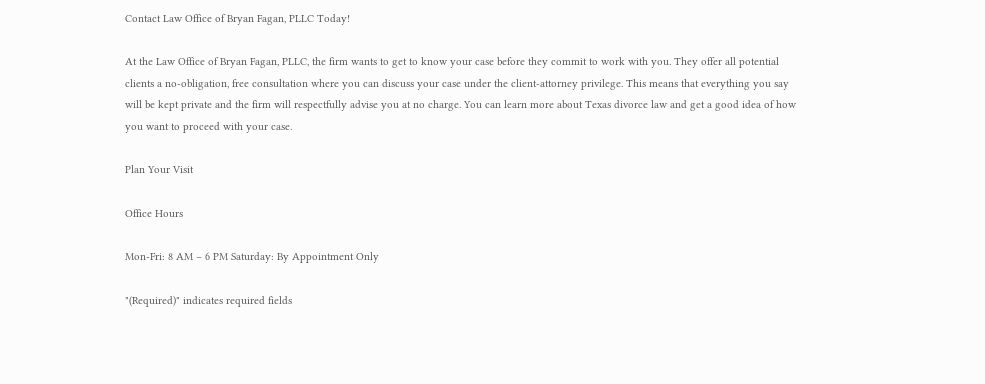Contact Law Office of Bryan Fagan, PLLC Today!

At the Law Office of Bryan Fagan, PLLC, the firm wants to get to know your case before they commit to work with you. They offer all potential clients a no-obligation, free consultation where you can discuss your case under the client-attorney privilege. This means that everything you say will be kept private and the firm will respectfully advise you at no charge. You can learn more about Texas divorce law and get a good idea of how you want to proceed with your case.

Plan Your Visit

Office Hours

Mon-Fri: 8 AM – 6 PM Saturday: By Appointment Only

"(Required)" indicates required fields